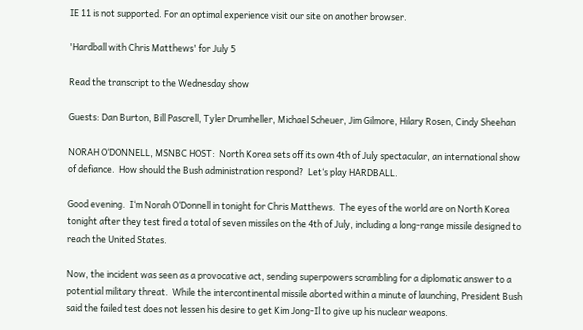IE 11 is not supported. For an optimal experience visit our site on another browser.

'Hardball with Chris Matthews' for July 5

Read the transcript to the Wednesday show

Guests: Dan Burton, Bill Pascrell, Tyler Drumheller, Michael Scheuer, Jim Gilmore, Hilary Rosen, Cindy Sheehan

NORAH O‘DONNELL, MSNBC HOST:  North Korea sets off its own 4th of July spectacular, an international show of defiance.  How should the Bush administration respond?  Let‘s play HARDBALL.

Good evening.  I‘m Norah O‘Donnell in tonight for Chris Matthews.  The eyes of the world are on North Korea tonight after they test fired a total of seven missiles on the 4th of July, including a long-range missile designed to reach the United States.

Now, the incident was seen as a provocative act, sending superpowers scrambling for a diplomatic answer to a potential military threat.  While the intercontinental missile aborted within a minute of launching, President Bush said the failed test does not lessen his desire to get Kim Jong-Il to give up his nuclear weapons.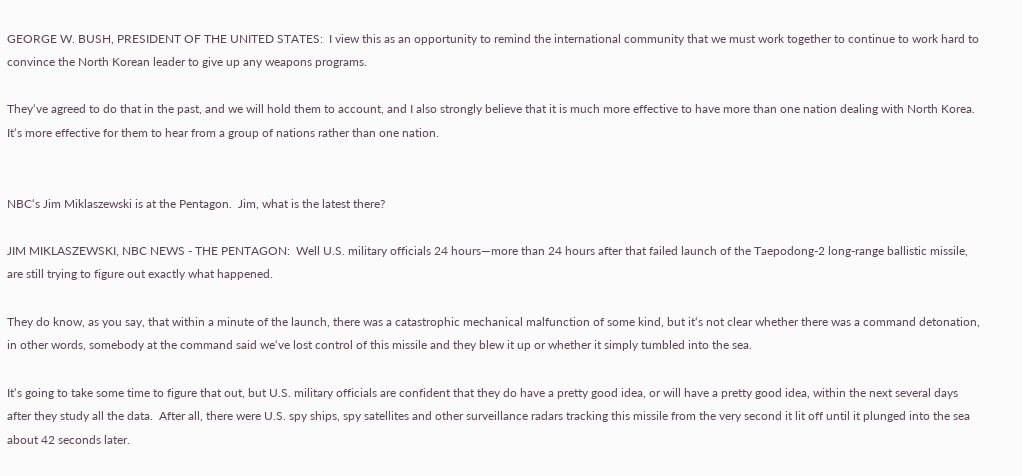GEORGE W. BUSH, PRESIDENT OF THE UNITED STATES:  I view this as an opportunity to remind the international community that we must work together to continue to work hard to convince the North Korean leader to give up any weapons programs.

They‘ve agreed to do that in the past, and we will hold them to account, and I also strongly believe that it is much more effective to have more than one nation dealing with North Korea.  It‘s more effective for them to hear from a group of nations rather than one nation.


NBC‘s Jim Miklaszewski is at the Pentagon.  Jim, what is the latest there?

JIM MIKLASZEWSKI, NBC NEWS - THE PENTAGON:  Well U.S. military officials 24 hours—more than 24 hours after that failed launch of the Taepodong-2 long-range ballistic missile, are still trying to figure out exactly what happened.

They do know, as you say, that within a minute of the launch, there was a catastrophic mechanical malfunction of some kind, but it‘s not clear whether there was a command detonation, in other words, somebody at the command said we‘ve lost control of this missile and they blew it up or whether it simply tumbled into the sea.

It‘s going to take some time to figure that out, but U.S. military officials are confident that they do have a pretty good idea, or will have a pretty good idea, within the next several days after they study all the data.  After all, there were U.S. spy ships, spy satellites and other surveillance radars tracking this missile from the very second it lit off until it plunged into the sea about 42 seconds later.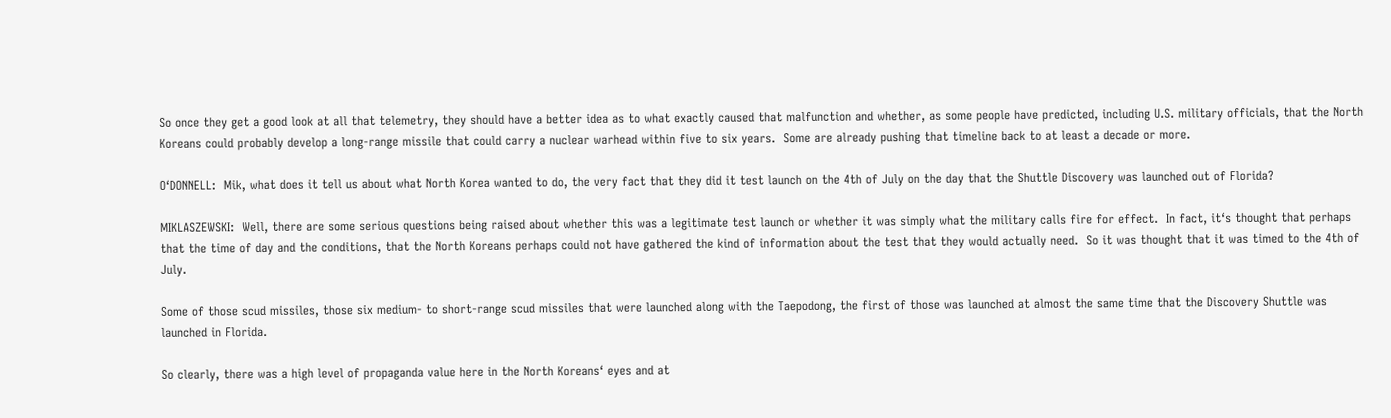So once they get a good look at all that telemetry, they should have a better idea as to what exactly caused that malfunction and whether, as some people have predicted, including U.S. military officials, that the North Koreans could probably develop a long-range missile that could carry a nuclear warhead within five to six years.  Some are already pushing that timeline back to at least a decade or more.

O‘DONNELL:  Mik, what does it tell us about what North Korea wanted to do, the very fact that they did it test launch on the 4th of July on the day that the Shuttle Discovery was launched out of Florida?

MIKLASZEWSKI:  Well, there are some serious questions being raised about whether this was a legitimate test launch or whether it was simply what the military calls fire for effect.  In fact, it‘s thought that perhaps that the time of day and the conditions, that the North Koreans perhaps could not have gathered the kind of information about the test that they would actually need.  So it was thought that it was timed to the 4th of July.

Some of those scud missiles, those six medium- to short-range scud missiles that were launched along with the Taepodong, the first of those was launched at almost the same time that the Discovery Shuttle was launched in Florida.

So clearly, there was a high level of propaganda value here in the North Koreans‘ eyes and at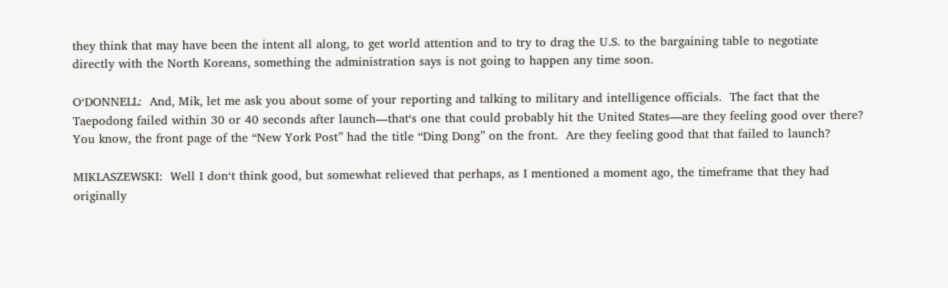they think that may have been the intent all along, to get world attention and to try to drag the U.S. to the bargaining table to negotiate directly with the North Koreans, something the administration says is not going to happen any time soon.

O‘DONNELL:  And, Mik, let me ask you about some of your reporting and talking to military and intelligence officials.  The fact that the Taepodong failed within 30 or 40 seconds after launch—that‘s one that could probably hit the United States—are they feeling good over there?  You know, the front page of the “New York Post” had the title “Ding Dong” on the front.  Are they feeling good that that failed to launch?

MIKLASZEWSKI:  Well I don‘t think good, but somewhat relieved that perhaps, as I mentioned a moment ago, the timeframe that they had originally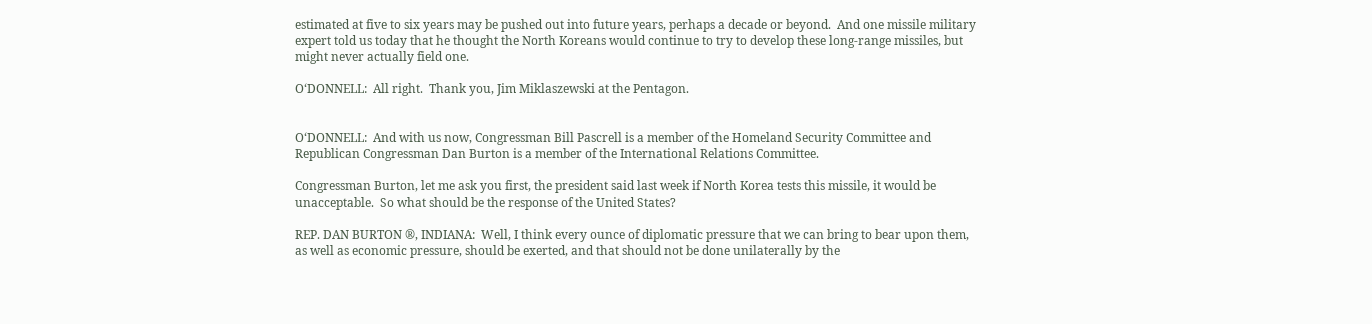estimated at five to six years may be pushed out into future years, perhaps a decade or beyond.  And one missile military expert told us today that he thought the North Koreans would continue to try to develop these long-range missiles, but might never actually field one.

O‘DONNELL:  All right.  Thank you, Jim Miklaszewski at the Pentagon.


O‘DONNELL:  And with us now, Congressman Bill Pascrell is a member of the Homeland Security Committee and Republican Congressman Dan Burton is a member of the International Relations Committee.

Congressman Burton, let me ask you first, the president said last week if North Korea tests this missile, it would be unacceptable.  So what should be the response of the United States?

REP. DAN BURTON ®, INDIANA:  Well, I think every ounce of diplomatic pressure that we can bring to bear upon them, as well as economic pressure, should be exerted, and that should not be done unilaterally by the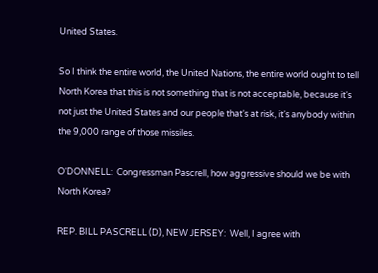United States.

So I think the entire world, the United Nations, the entire world ought to tell North Korea that this is not something that is not acceptable, because it‘s not just the United States and our people that‘s at risk, it‘s anybody within the 9,000 range of those missiles.

O‘DONNELL:  Congressman Pascrell, how aggressive should we be with North Korea?

REP. BILL PASCRELL (D), NEW JERSEY:  Well, I agree with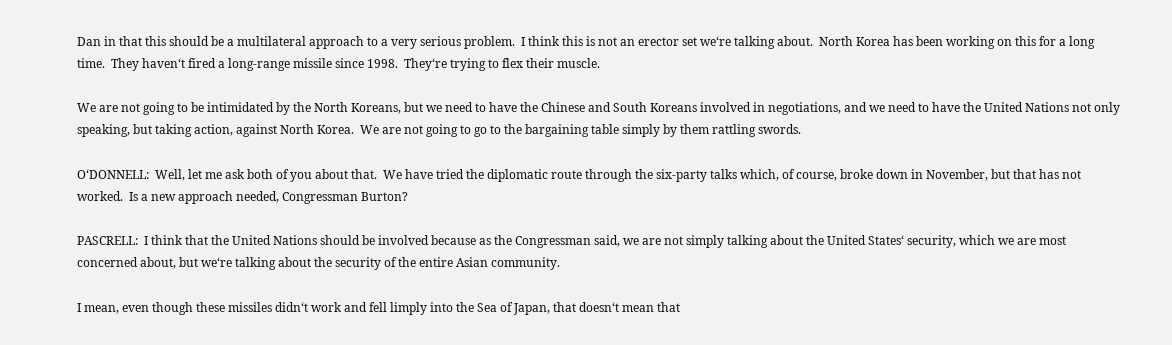Dan in that this should be a multilateral approach to a very serious problem.  I think this is not an erector set we‘re talking about.  North Korea has been working on this for a long time.  They haven‘t fired a long-range missile since 1998.  They‘re trying to flex their muscle.

We are not going to be intimidated by the North Koreans, but we need to have the Chinese and South Koreans involved in negotiations, and we need to have the United Nations not only speaking, but taking action, against North Korea.  We are not going to go to the bargaining table simply by them rattling swords.

O‘DONNELL:  Well, let me ask both of you about that.  We have tried the diplomatic route through the six-party talks which, of course, broke down in November, but that has not worked.  Is a new approach needed, Congressman Burton?

PASCRELL:  I think that the United Nations should be involved because as the Congressman said, we are not simply talking about the United States‘ security, which we are most concerned about, but we‘re talking about the security of the entire Asian community.

I mean, even though these missiles didn‘t work and fell limply into the Sea of Japan, that doesn‘t mean that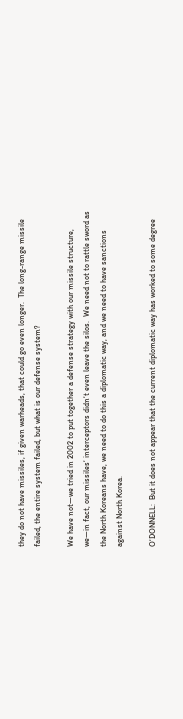they do not have missiles, if given warheads, that could go even longer.  The long-range missile failed, the entire system failed, but what is our defense system?

We have not—we tried in 2002 to put together a defense strategy with our missile structure, we—in fact, our missiles‘ interceptors didn‘t even leave the silos.  We need not to rattle sword as the North Koreans have, we need to do this a diplomatic way, and we need to have sanctions against North Korea.

O‘DONNELL:  But it does not appear that the current diplomatic way has worked to some degree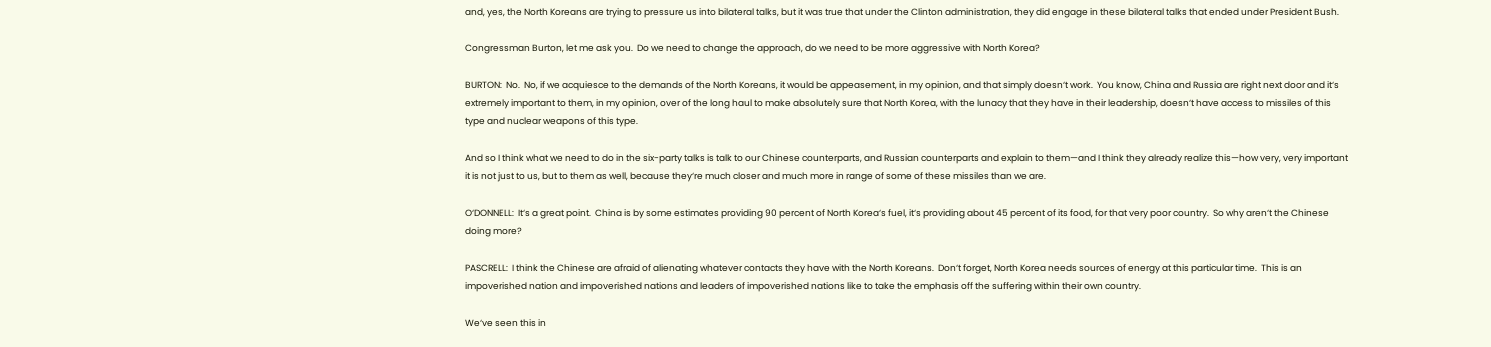and, yes, the North Koreans are trying to pressure us into bilateral talks, but it was true that under the Clinton administration, they did engage in these bilateral talks that ended under President Bush.

Congressman Burton, let me ask you.  Do we need to change the approach, do we need to be more aggressive with North Korea?

BURTON:  No.  No, if we acquiesce to the demands of the North Koreans, it would be appeasement, in my opinion, and that simply doesn‘t work.  You know, China and Russia are right next door and it‘s extremely important to them, in my opinion, over of the long haul to make absolutely sure that North Korea, with the lunacy that they have in their leadership, doesn‘t have access to missiles of this type and nuclear weapons of this type.

And so I think what we need to do in the six-party talks is talk to our Chinese counterparts, and Russian counterparts and explain to them—and I think they already realize this—how very, very important it is not just to us, but to them as well, because they‘re much closer and much more in range of some of these missiles than we are.

O‘DONNELL:  It‘s a great point.  China is by some estimates providing 90 percent of North Korea‘s fuel, it‘s providing about 45 percent of its food, for that very poor country.  So why aren‘t the Chinese doing more?

PASCRELL:  I think the Chinese are afraid of alienating whatever contacts they have with the North Koreans.  Don‘t forget, North Korea needs sources of energy at this particular time.  This is an impoverished nation and impoverished nations and leaders of impoverished nations like to take the emphasis off the suffering within their own country.

We‘ve seen this in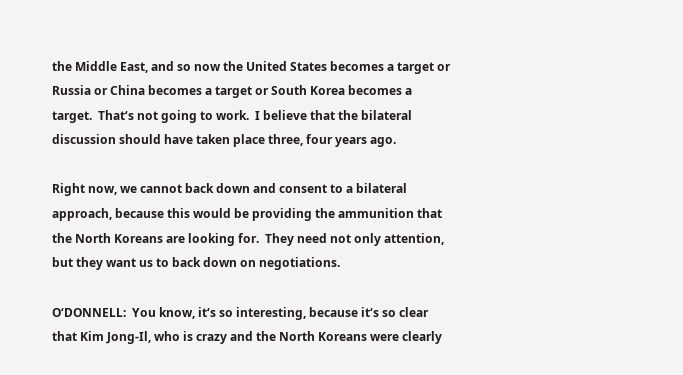the Middle East, and so now the United States becomes a target or Russia or China becomes a target or South Korea becomes a target.  That‘s not going to work.  I believe that the bilateral discussion should have taken place three, four years ago.

Right now, we cannot back down and consent to a bilateral approach, because this would be providing the ammunition that the North Koreans are looking for.  They need not only attention, but they want us to back down on negotiations.

O‘DONNELL:  You know, it‘s so interesting, because it‘s so clear that Kim Jong-Il, who is crazy and the North Koreans were clearly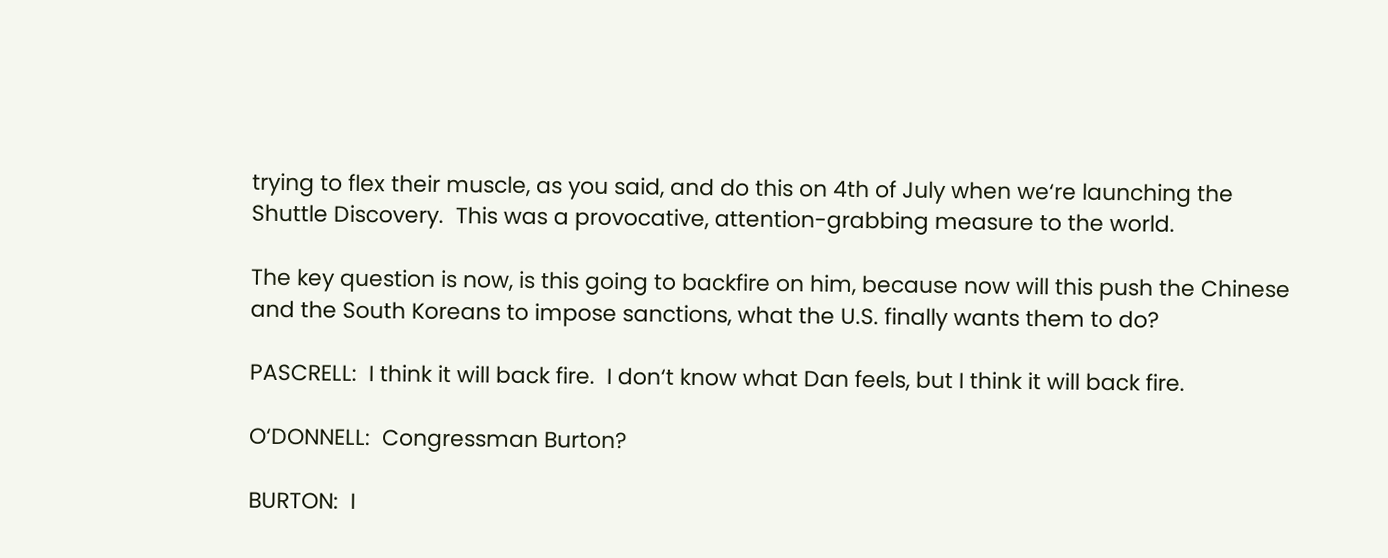trying to flex their muscle, as you said, and do this on 4th of July when we‘re launching the Shuttle Discovery.  This was a provocative, attention-grabbing measure to the world.

The key question is now, is this going to backfire on him, because now will this push the Chinese and the South Koreans to impose sanctions, what the U.S. finally wants them to do?

PASCRELL:  I think it will back fire.  I don‘t know what Dan feels, but I think it will back fire.

O‘DONNELL:  Congressman Burton?

BURTON:  I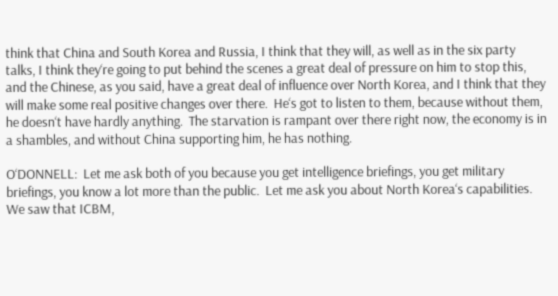think that China and South Korea and Russia, I think that they will, as well as in the six party talks, I think they‘re going to put behind the scenes a great deal of pressure on him to stop this, and the Chinese, as you said, have a great deal of influence over North Korea, and I think that they will make some real positive changes over there.  He‘s got to listen to them, because without them, he doesn‘t have hardly anything.  The starvation is rampant over there right now, the economy is in a shambles, and without China supporting him, he has nothing.

O‘DONNELL:  Let me ask both of you because you get intelligence briefings, you get military briefings, you know a lot more than the public.  Let me ask you about North Korea‘s capabilities.  We saw that ICBM,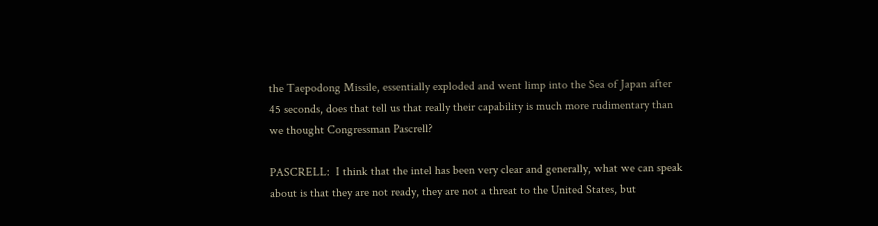the Taepodong Missile, essentially exploded and went limp into the Sea of Japan after 45 seconds, does that tell us that really their capability is much more rudimentary than we thought Congressman Pascrell?

PASCRELL:  I think that the intel has been very clear and generally, what we can speak about is that they are not ready, they are not a threat to the United States, but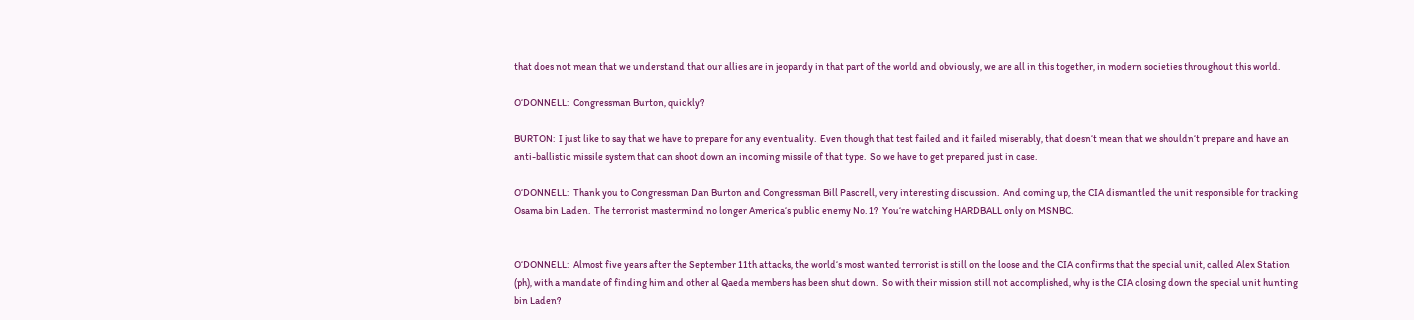that does not mean that we understand that our allies are in jeopardy in that part of the world and obviously, we are all in this together, in modern societies throughout this world.

O‘DONNELL:  Congressman Burton, quickly?

BURTON:  I just like to say that we have to prepare for any eventuality.  Even though that test failed and it failed miserably, that doesn‘t mean that we shouldn‘t prepare and have an anti-ballistic missile system that can shoot down an incoming missile of that type.  So we have to get prepared just in case.

O‘DONNELL:  Thank you to Congressman Dan Burton and Congressman Bill Pascrell, very interesting discussion.  And coming up, the CIA dismantled the unit responsible for tracking Osama bin Laden.  The terrorist mastermind no longer America‘s public enemy No. 1?  You‘re watching HARDBALL only on MSNBC.


O‘DONNELL:  Almost five years after the September 11th attacks, the world‘s most wanted terrorist is still on the loose and the CIA confirms that the special unit, called Alex Station (ph), with a mandate of finding him and other al Qaeda members has been shut down.  So with their mission still not accomplished, why is the CIA closing down the special unit hunting bin Laden?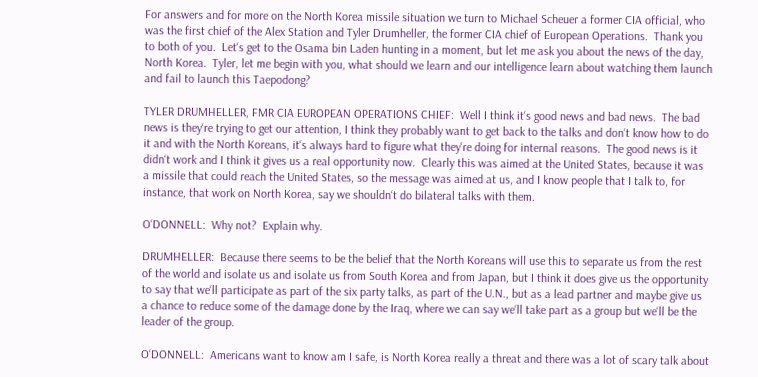For answers and for more on the North Korea missile situation we turn to Michael Scheuer a former CIA official, who was the first chief of the Alex Station and Tyler Drumheller, the former CIA chief of European Operations.  Thank you to both of you.  Let‘s get to the Osama bin Laden hunting in a moment, but let me ask you about the news of the day, North Korea.  Tyler, let me begin with you, what should we learn and our intelligence learn about watching them launch and fail to launch this Taepodong?

TYLER DRUMHELLER, FMR CIA EUROPEAN OPERATIONS CHIEF:  Well I think it‘s good news and bad news.  The bad news is they‘re trying to get our attention, I think they probably want to get back to the talks and don‘t know how to do it and with the North Koreans, it‘s always hard to figure what they‘re doing for internal reasons.  The good news is it didn‘t work and I think it gives us a real opportunity now.  Clearly this was aimed at the United States, because it was a missile that could reach the United States, so the message was aimed at us, and I know people that I talk to, for instance, that work on North Korea, say we shouldn‘t do bilateral talks with them.

O‘DONNELL:  Why not?  Explain why.

DRUMHELLER:  Because there seems to be the belief that the North Koreans will use this to separate us from the rest of the world and isolate us and isolate us from South Korea and from Japan, but I think it does give us the opportunity to say that we‘ll participate as part of the six party talks, as part of the U.N., but as a lead partner and maybe give us a chance to reduce some of the damage done by the Iraq, where we can say we‘ll take part as a group but we‘ll be the leader of the group.

O‘DONNELL:  Americans want to know am I safe, is North Korea really a threat and there was a lot of scary talk about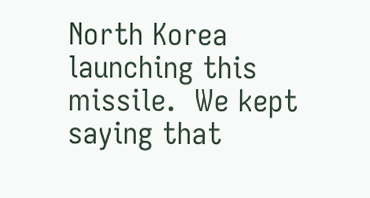North Korea launching this missile.  We kept saying that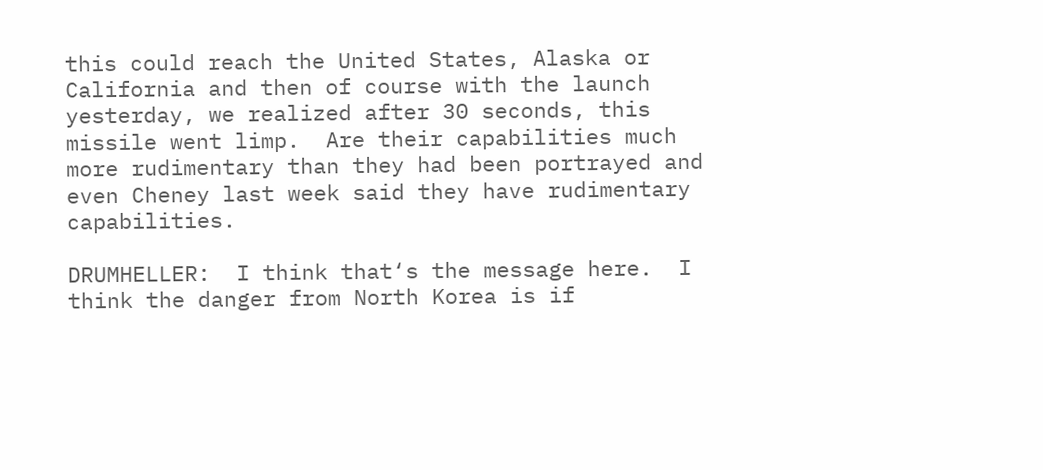this could reach the United States, Alaska or California and then of course with the launch yesterday, we realized after 30 seconds, this missile went limp.  Are their capabilities much more rudimentary than they had been portrayed and even Cheney last week said they have rudimentary capabilities.

DRUMHELLER:  I think that‘s the message here.  I think the danger from North Korea is if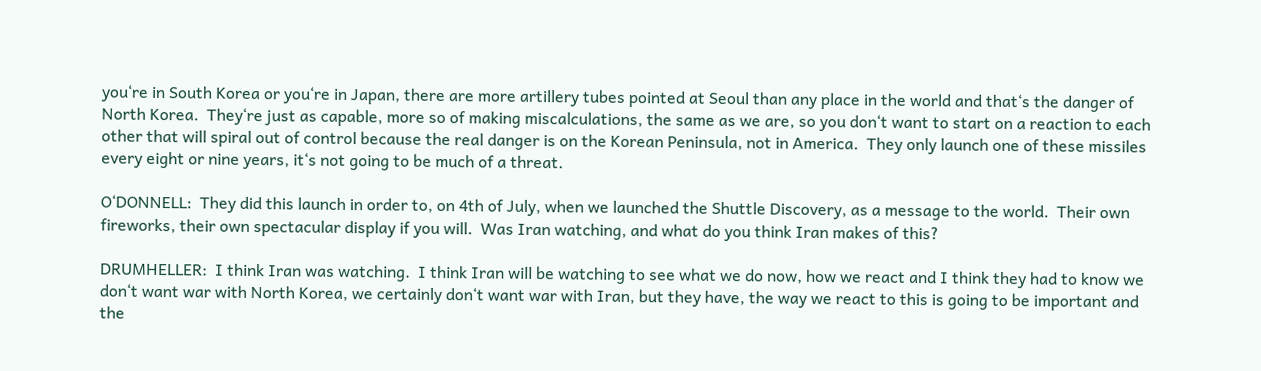you‘re in South Korea or you‘re in Japan, there are more artillery tubes pointed at Seoul than any place in the world and that‘s the danger of North Korea.  They‘re just as capable, more so of making miscalculations, the same as we are, so you don‘t want to start on a reaction to each other that will spiral out of control because the real danger is on the Korean Peninsula, not in America.  They only launch one of these missiles every eight or nine years, it‘s not going to be much of a threat.

O‘DONNELL:  They did this launch in order to, on 4th of July, when we launched the Shuttle Discovery, as a message to the world.  Their own fireworks, their own spectacular display if you will.  Was Iran watching, and what do you think Iran makes of this?

DRUMHELLER:  I think Iran was watching.  I think Iran will be watching to see what we do now, how we react and I think they had to know we don‘t want war with North Korea, we certainly don‘t want war with Iran, but they have, the way we react to this is going to be important and the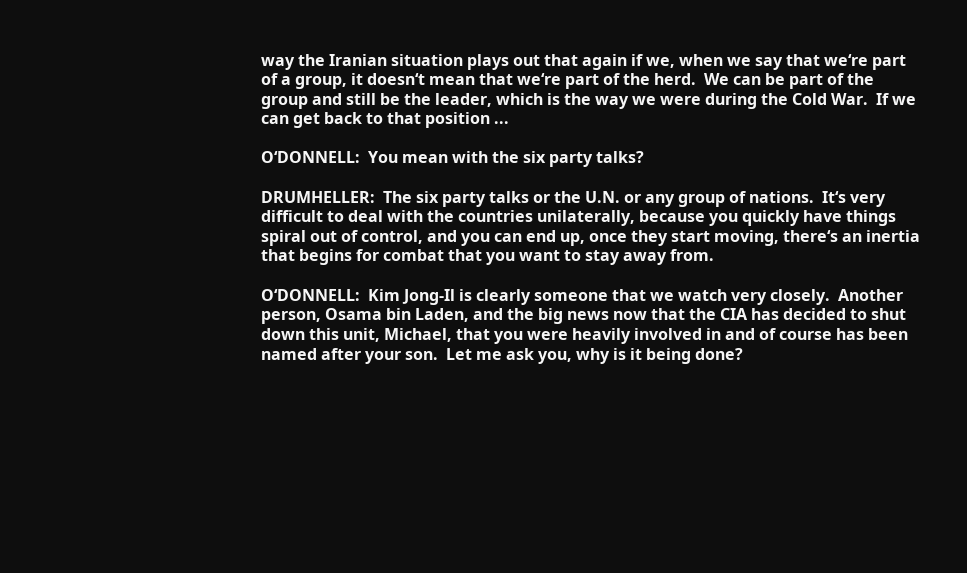way the Iranian situation plays out that again if we, when we say that we‘re part of a group, it doesn‘t mean that we‘re part of the herd.  We can be part of the group and still be the leader, which is the way we were during the Cold War.  If we can get back to that position ...

O‘DONNELL:  You mean with the six party talks?

DRUMHELLER:  The six party talks or the U.N. or any group of nations.  It‘s very difficult to deal with the countries unilaterally, because you quickly have things spiral out of control, and you can end up, once they start moving, there‘s an inertia that begins for combat that you want to stay away from.

O‘DONNELL:  Kim Jong-Il is clearly someone that we watch very closely.  Another person, Osama bin Laden, and the big news now that the CIA has decided to shut down this unit, Michael, that you were heavily involved in and of course has been named after your son.  Let me ask you, why is it being done?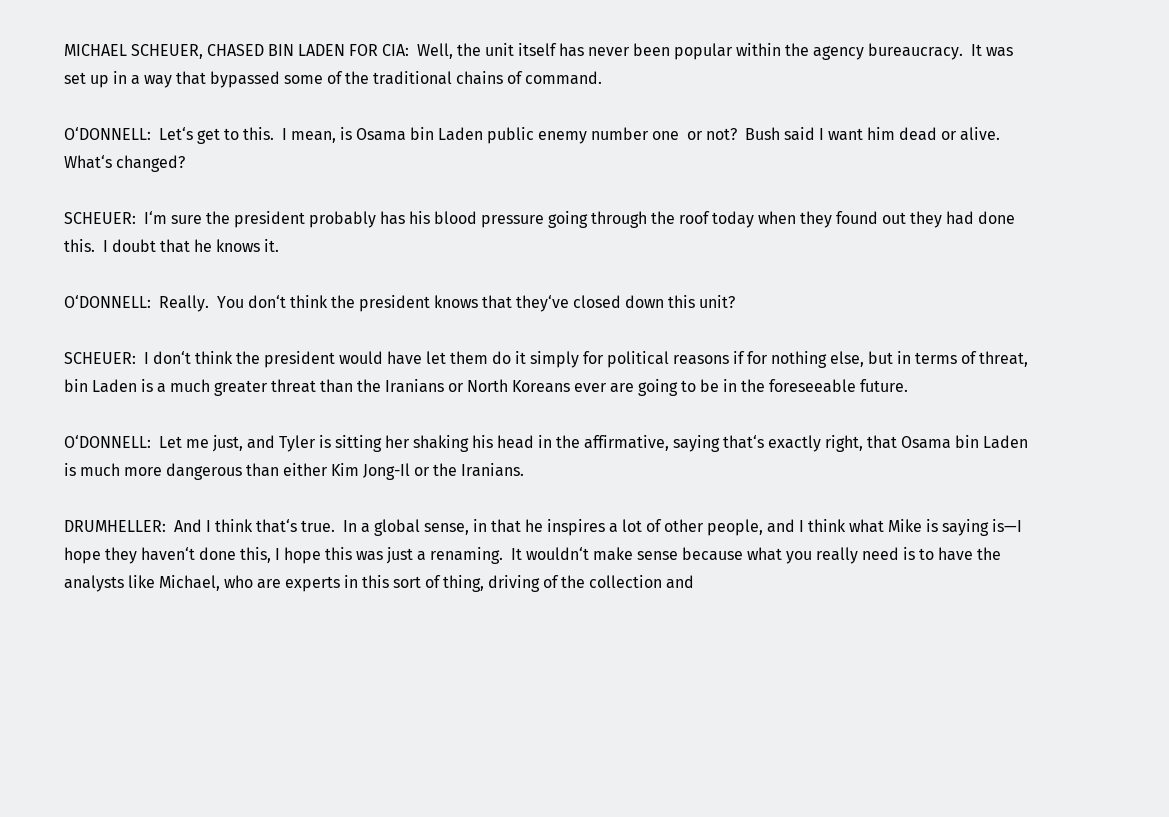MICHAEL SCHEUER, CHASED BIN LADEN FOR CIA:  Well, the unit itself has never been popular within the agency bureaucracy.  It was set up in a way that bypassed some of the traditional chains of command.

O‘DONNELL:  Let‘s get to this.  I mean, is Osama bin Laden public enemy number one  or not?  Bush said I want him dead or alive.  What‘s changed?

SCHEUER:  I‘m sure the president probably has his blood pressure going through the roof today when they found out they had done this.  I doubt that he knows it.

O‘DONNELL:  Really.  You don‘t think the president knows that they‘ve closed down this unit?

SCHEUER:  I don‘t think the president would have let them do it simply for political reasons if for nothing else, but in terms of threat, bin Laden is a much greater threat than the Iranians or North Koreans ever are going to be in the foreseeable future.

O‘DONNELL:  Let me just, and Tyler is sitting her shaking his head in the affirmative, saying that‘s exactly right, that Osama bin Laden is much more dangerous than either Kim Jong-Il or the Iranians.

DRUMHELLER:  And I think that‘s true.  In a global sense, in that he inspires a lot of other people, and I think what Mike is saying is—I hope they haven‘t done this, I hope this was just a renaming.  It wouldn‘t make sense because what you really need is to have the analysts like Michael, who are experts in this sort of thing, driving of the collection and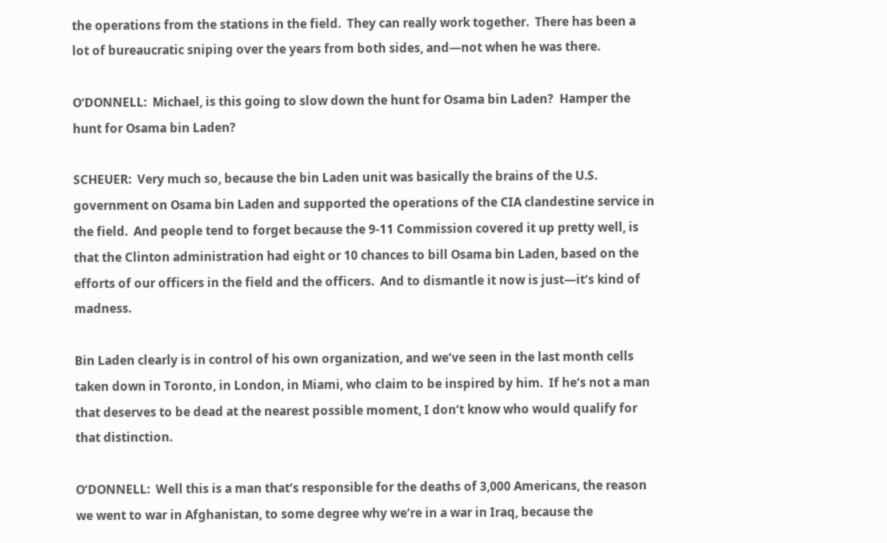the operations from the stations in the field.  They can really work together.  There has been a lot of bureaucratic sniping over the years from both sides, and—not when he was there.

O‘DONNELL:  Michael, is this going to slow down the hunt for Osama bin Laden?  Hamper the hunt for Osama bin Laden?

SCHEUER:  Very much so, because the bin Laden unit was basically the brains of the U.S. government on Osama bin Laden and supported the operations of the CIA clandestine service in the field.  And people tend to forget because the 9-11 Commission covered it up pretty well, is that the Clinton administration had eight or 10 chances to bill Osama bin Laden, based on the efforts of our officers in the field and the officers.  And to dismantle it now is just—it‘s kind of madness.

Bin Laden clearly is in control of his own organization, and we‘ve seen in the last month cells taken down in Toronto, in London, in Miami, who claim to be inspired by him.  If he‘s not a man that deserves to be dead at the nearest possible moment, I don‘t know who would qualify for that distinction.

O‘DONNELL:  Well this is a man that‘s responsible for the deaths of 3,000 Americans, the reason we went to war in Afghanistan, to some degree why we‘re in a war in Iraq, because the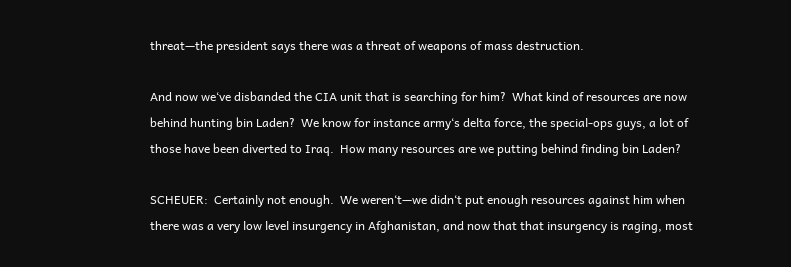threat—the president says there was a threat of weapons of mass destruction.

And now we‘ve disbanded the CIA unit that is searching for him?  What kind of resources are now behind hunting bin Laden?  We know for instance army‘s delta force, the special-ops guys, a lot of those have been diverted to Iraq.  How many resources are we putting behind finding bin Laden?

SCHEUER:  Certainly not enough.  We weren‘t—we didn‘t put enough resources against him when there was a very low level insurgency in Afghanistan, and now that that insurgency is raging, most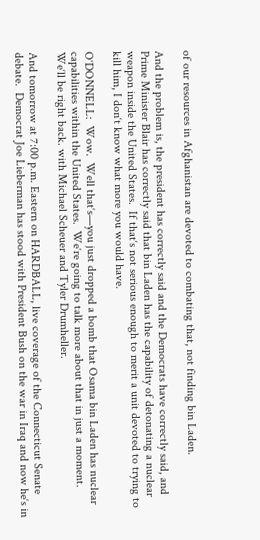of our resources in Afghanistan are devoted to combating that, not finding bin Laden.

And the problem is, the president has correctly said and the Democrats have correctly said, and Prime Minister Blair has correctly said that bin Laden has the capability of detonating a nuclear weapon inside the United States.  If that‘s not serious enough to merit a unit devoted to trying to kill him, I don‘t know what more you would have.

O‘DONNELL:  Wow.  Well that‘s—you just dropped a bomb that Osama bin Laden has nuclear capabilities within the United States.  We‘re going to talk more about that in just a moment.  We‘ll be right back. with Michael Scheuer and Tyler Drumheller.

And tomorrow at 7:00 p.m. Eastern on HARDBALL, live coverage of the Connecticut Senate debate.  Democrat Joe Lieberman has stood with President Bush on the war in Iraq and now he‘s in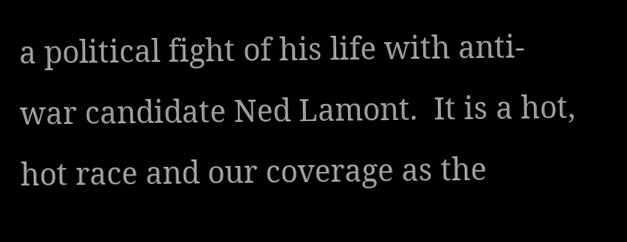a political fight of his life with anti-war candidate Ned Lamont.  It is a hot, hot race and our coverage as the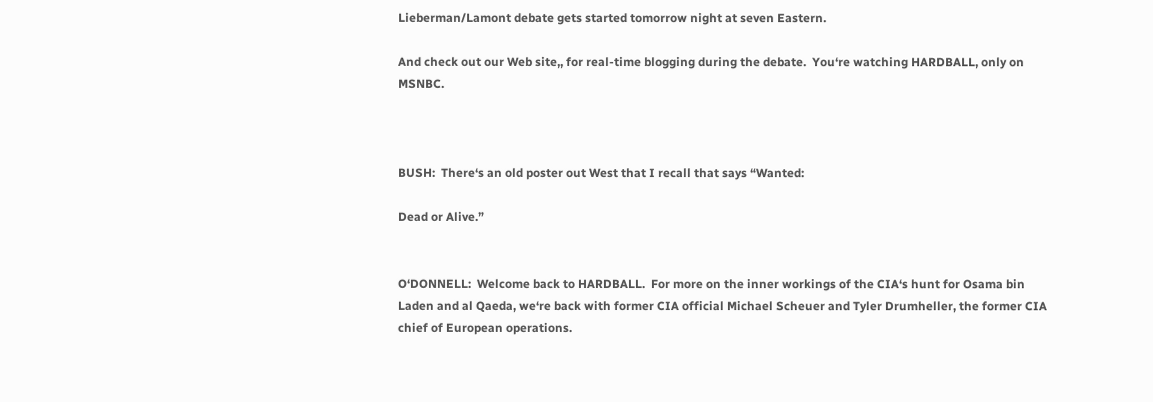Lieberman/Lamont debate gets started tomorrow night at seven Eastern.

And check out our Web site,, for real-time blogging during the debate.  You‘re watching HARDBALL, only on MSNBC.



BUSH:  There‘s an old poster out West that I recall that says “Wanted:

Dead or Alive.”


O‘DONNELL:  Welcome back to HARDBALL.  For more on the inner workings of the CIA‘s hunt for Osama bin Laden and al Qaeda, we‘re back with former CIA official Michael Scheuer and Tyler Drumheller, the former CIA chief of European operations.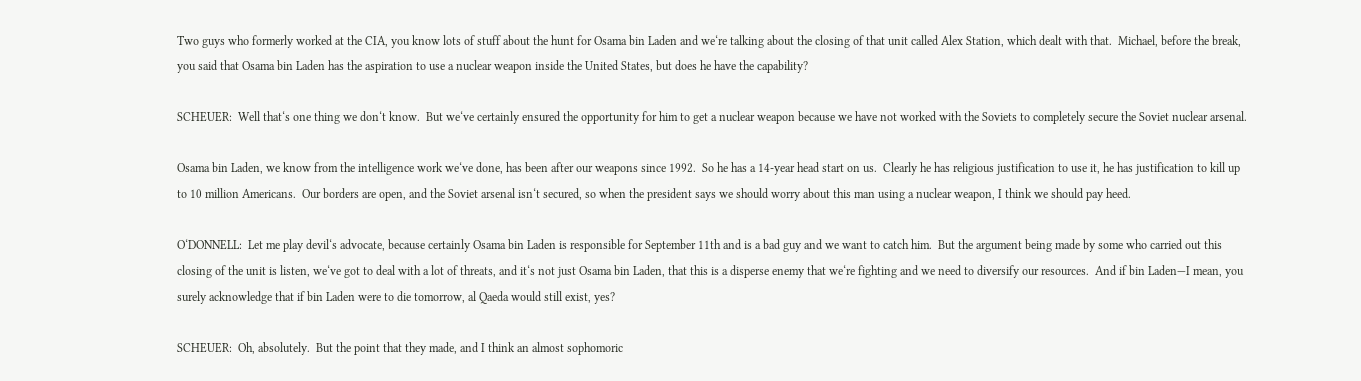Two guys who formerly worked at the CIA, you know lots of stuff about the hunt for Osama bin Laden and we‘re talking about the closing of that unit called Alex Station, which dealt with that.  Michael, before the break, you said that Osama bin Laden has the aspiration to use a nuclear weapon inside the United States, but does he have the capability?

SCHEUER:  Well that‘s one thing we don‘t know.  But we‘ve certainly ensured the opportunity for him to get a nuclear weapon because we have not worked with the Soviets to completely secure the Soviet nuclear arsenal.

Osama bin Laden, we know from the intelligence work we‘ve done, has been after our weapons since 1992.  So he has a 14-year head start on us.  Clearly he has religious justification to use it, he has justification to kill up to 10 million Americans.  Our borders are open, and the Soviet arsenal isn‘t secured, so when the president says we should worry about this man using a nuclear weapon, I think we should pay heed.

O‘DONNELL:  Let me play devil‘s advocate, because certainly Osama bin Laden is responsible for September 11th and is a bad guy and we want to catch him.  But the argument being made by some who carried out this closing of the unit is listen, we‘ve got to deal with a lot of threats, and it‘s not just Osama bin Laden, that this is a disperse enemy that we‘re fighting and we need to diversify our resources.  And if bin Laden—I mean, you surely acknowledge that if bin Laden were to die tomorrow, al Qaeda would still exist, yes?

SCHEUER:  Oh, absolutely.  But the point that they made, and I think an almost sophomoric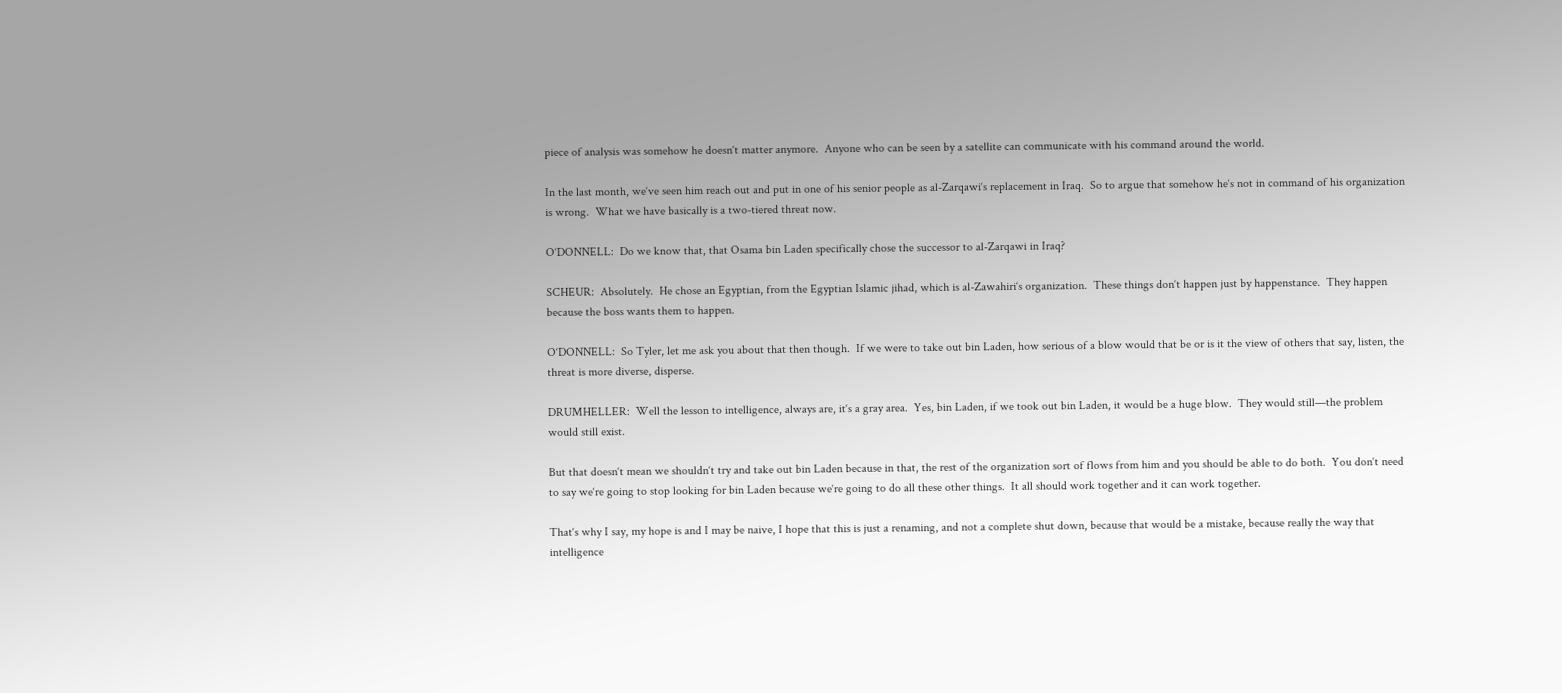piece of analysis was somehow he doesn‘t matter anymore.  Anyone who can be seen by a satellite can communicate with his command around the world.

In the last month, we‘ve seen him reach out and put in one of his senior people as al-Zarqawi‘s replacement in Iraq.  So to argue that somehow he‘s not in command of his organization is wrong.  What we have basically is a two-tiered threat now.

O‘DONNELL:  Do we know that, that Osama bin Laden specifically chose the successor to al-Zarqawi in Iraq?

SCHEUR:  Absolutely.  He chose an Egyptian, from the Egyptian Islamic jihad, which is al-Zawahiri‘s organization.  These things don‘t happen just by happenstance.  They happen because the boss wants them to happen.

O‘DONNELL:  So Tyler, let me ask you about that then though.  If we were to take out bin Laden, how serious of a blow would that be or is it the view of others that say, listen, the threat is more diverse, disperse.

DRUMHELLER:  Well the lesson to intelligence, always are, it‘s a gray area.  Yes, bin Laden, if we took out bin Laden, it would be a huge blow.  They would still—the problem would still exist.

But that doesn‘t mean we shouldn‘t try and take out bin Laden because in that, the rest of the organization sort of flows from him and you should be able to do both.  You don‘t need to say we‘re going to stop looking for bin Laden because we‘re going to do all these other things.  It all should work together and it can work together.

That‘s why I say, my hope is and I may be naive, I hope that this is just a renaming, and not a complete shut down, because that would be a mistake, because really the way that intelligence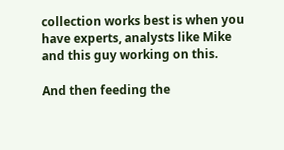collection works best is when you have experts, analysts like Mike and this guy working on this.

And then feeding the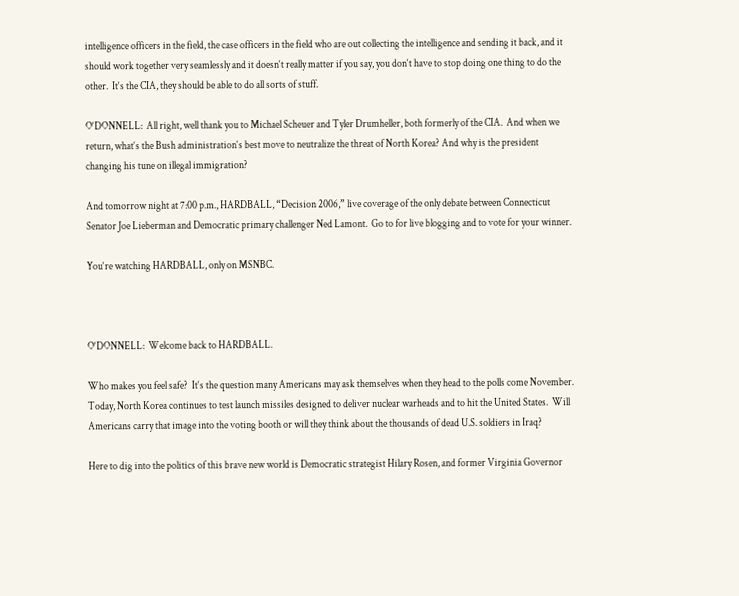intelligence officers in the field, the case officers in the field who are out collecting the intelligence and sending it back, and it should work together very seamlessly and it doesn‘t really matter if you say, you don‘t have to stop doing one thing to do the other.  It‘s the CIA, they should be able to do all sorts of stuff.

O‘DONNELL:  All right, well thank you to Michael Scheuer and Tyler Drumheller, both formerly of the CIA.  And when we return, what‘s the Bush administration‘s best move to neutralize the threat of North Korea? And why is the president changing his tune on illegal immigration?

And tomorrow night at 7:00 p.m., HARDBALL, “Decision 2006,” live coverage of the only debate between Connecticut Senator Joe Lieberman and Democratic primary challenger Ned Lamont.  Go to for live blogging and to vote for your winner.

You‘re watching HARDBALL, only on MSNBC.



O‘DONNELL:  Welcome back to HARDBALL.

Who makes you feel safe?  It‘s the question many Americans may ask themselves when they head to the polls come November.  Today, North Korea continues to test launch missiles designed to deliver nuclear warheads and to hit the United States.  Will Americans carry that image into the voting booth or will they think about the thousands of dead U.S. soldiers in Iraq?

Here to dig into the politics of this brave new world is Democratic strategist Hilary Rosen, and former Virginia Governor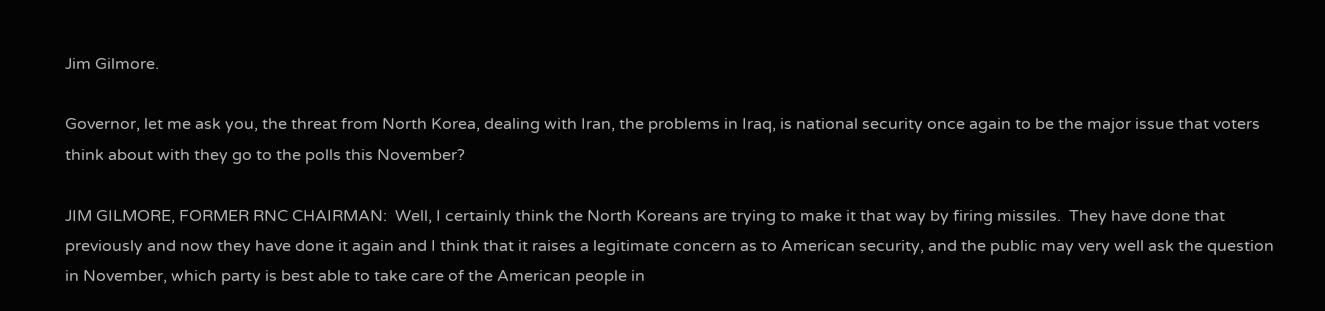Jim Gilmore.

Governor, let me ask you, the threat from North Korea, dealing with Iran, the problems in Iraq, is national security once again to be the major issue that voters think about with they go to the polls this November?

JIM GILMORE, FORMER RNC CHAIRMAN:  Well, I certainly think the North Koreans are trying to make it that way by firing missiles.  They have done that previously and now they have done it again and I think that it raises a legitimate concern as to American security, and the public may very well ask the question in November, which party is best able to take care of the American people in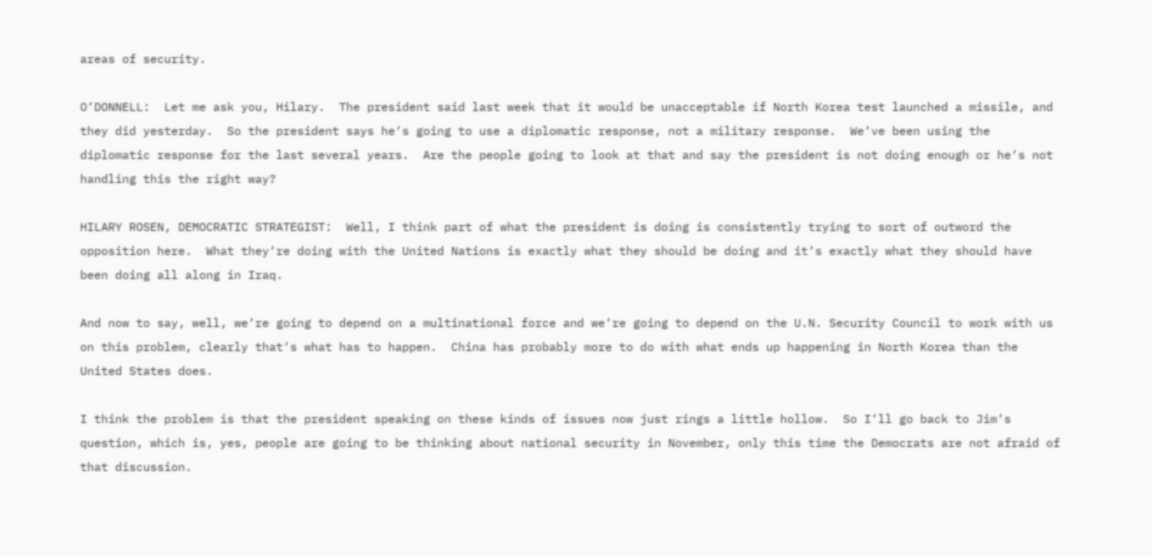areas of security.

O‘DONNELL:  Let me ask you, Hilary.  The president said last week that it would be unacceptable if North Korea test launched a missile, and they did yesterday.  So the president says he‘s going to use a diplomatic response, not a military response.  We‘ve been using the diplomatic response for the last several years.  Are the people going to look at that and say the president is not doing enough or he‘s not handling this the right way?

HILARY ROSEN, DEMOCRATIC STRATEGIST:  Well, I think part of what the president is doing is consistently trying to sort of outword the opposition here.  What they‘re doing with the United Nations is exactly what they should be doing and it‘s exactly what they should have been doing all along in Iraq.

And now to say, well, we‘re going to depend on a multinational force and we‘re going to depend on the U.N. Security Council to work with us on this problem, clearly that‘s what has to happen.  China has probably more to do with what ends up happening in North Korea than the United States does.

I think the problem is that the president speaking on these kinds of issues now just rings a little hollow.  So I‘ll go back to Jim‘s question, which is, yes, people are going to be thinking about national security in November, only this time the Democrats are not afraid of that discussion.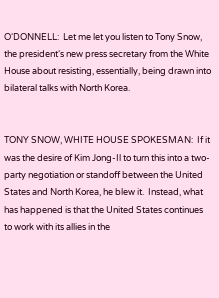O‘DONNELL:  Let me let you listen to Tony Snow, the president‘s new press secretary from the White House about resisting, essentially, being drawn into bilateral talks with North Korea.


TONY SNOW, WHITE HOUSE SPOKESMAN:  If it was the desire of Kim Jong-Il to turn this into a two-party negotiation or standoff between the United States and North Korea, he blew it.  Instead, what has happened is that the United States continues to work with its allies in the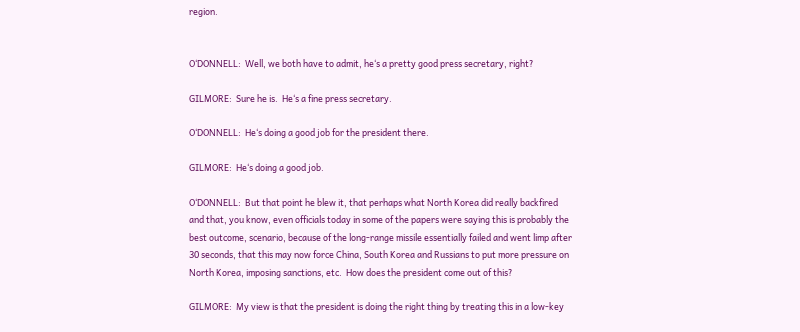region.


O‘DONNELL:  Well, we both have to admit, he‘s a pretty good press secretary, right?

GILMORE:  Sure he is.  He‘s a fine press secretary.

O‘DONNELL:  He‘s doing a good job for the president there.

GILMORE:  He‘s doing a good job.

O‘DONNELL:  But that point he blew it, that perhaps what North Korea did really backfired and that, you know, even officials today in some of the papers were saying this is probably the best outcome, scenario, because of the long-range missile essentially failed and went limp after 30 seconds, that this may now force China, South Korea and Russians to put more pressure on North Korea, imposing sanctions, etc.  How does the president come out of this?

GILMORE:  My view is that the president is doing the right thing by treating this in a low-key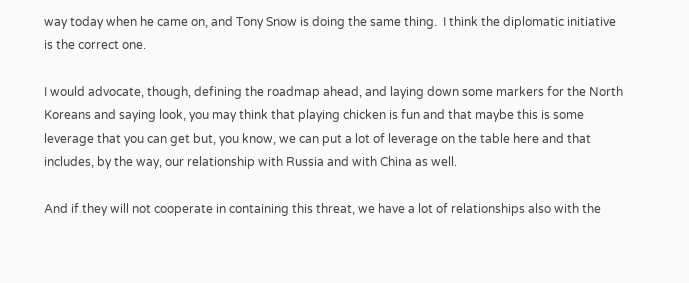way today when he came on, and Tony Snow is doing the same thing.  I think the diplomatic initiative is the correct one.

I would advocate, though, defining the roadmap ahead, and laying down some markers for the North Koreans and saying look, you may think that playing chicken is fun and that maybe this is some leverage that you can get but, you know, we can put a lot of leverage on the table here and that includes, by the way, our relationship with Russia and with China as well.

And if they will not cooperate in containing this threat, we have a lot of relationships also with the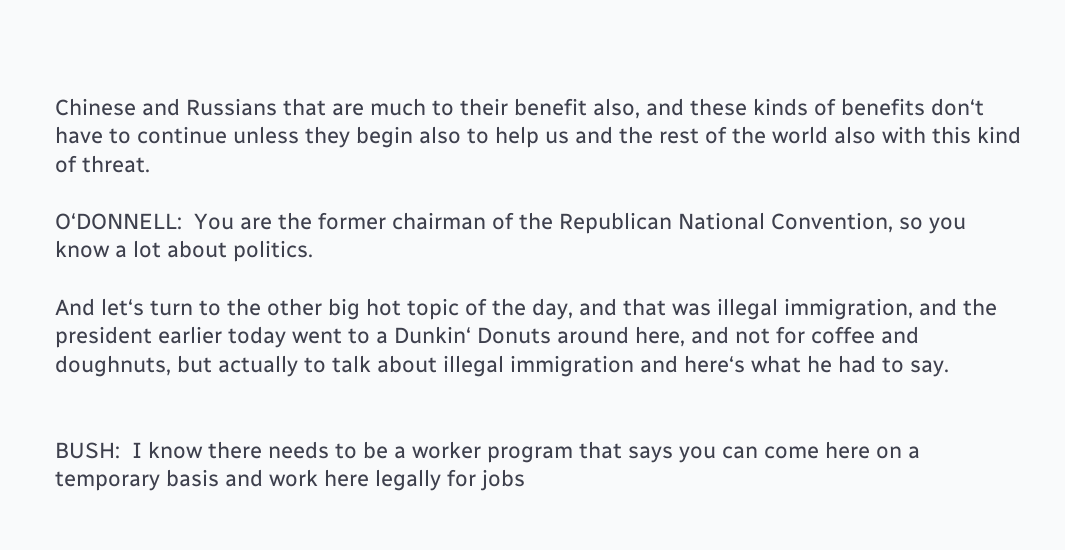Chinese and Russians that are much to their benefit also, and these kinds of benefits don‘t have to continue unless they begin also to help us and the rest of the world also with this kind of threat.

O‘DONNELL:  You are the former chairman of the Republican National Convention, so you know a lot about politics.

And let‘s turn to the other big hot topic of the day, and that was illegal immigration, and the president earlier today went to a Dunkin‘ Donuts around here, and not for coffee and doughnuts, but actually to talk about illegal immigration and here‘s what he had to say.


BUSH:  I know there needs to be a worker program that says you can come here on a temporary basis and work here legally for jobs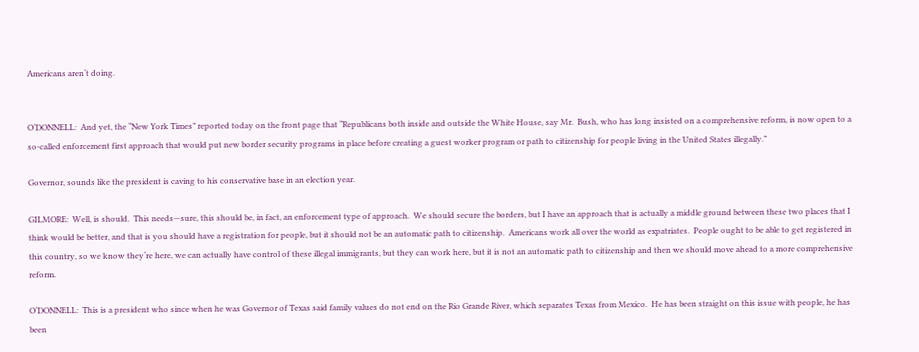Americans aren‘t doing.


O‘DONNELL:  And yet, the “New York Times” reported today on the front page that “Republicans both inside and outside the White House, say Mr.  Bush, who has long insisted on a comprehensive reform, is now open to a so-called enforcement first approach that would put new border security programs in place before creating a guest worker program or path to citizenship for people living in the United States illegally.”

Governor, sounds like the president is caving to his conservative base in an election year.

GILMORE:  Well, is should.  This needs—sure, this should be, in fact, an enforcement type of approach.  We should secure the borders, but I have an approach that is actually a middle ground between these two places that I think would be better, and that is you should have a registration for people, but it should not be an automatic path to citizenship.  Americans work all over the world as expatriates.  People ought to be able to get registered in this country, so we know they‘re here, we can actually have control of these illegal immigrants, but they can work here, but it is not an automatic path to citizenship and then we should move ahead to a more comprehensive reform.

O‘DONNELL:  This is a president who since when he was Governor of Texas said family values do not end on the Rio Grande River, which separates Texas from Mexico.  He has been straight on this issue with people, he has been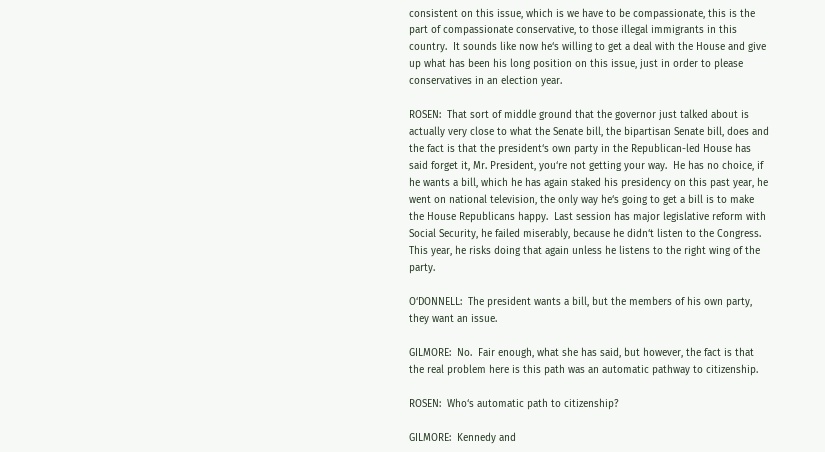consistent on this issue, which is we have to be compassionate, this is the part of compassionate conservative, to those illegal immigrants in this country.  It sounds like now he‘s willing to get a deal with the House and give up what has been his long position on this issue, just in order to please conservatives in an election year.

ROSEN:  That sort of middle ground that the governor just talked about is actually very close to what the Senate bill, the bipartisan Senate bill, does and the fact is that the president‘s own party in the Republican-led House has said forget it, Mr. President, you‘re not getting your way.  He has no choice, if he wants a bill, which he has again staked his presidency on this past year, he went on national television, the only way he‘s going to get a bill is to make the House Republicans happy.  Last session has major legislative reform with Social Security, he failed miserably, because he didn‘t listen to the Congress.  This year, he risks doing that again unless he listens to the right wing of the party.

O‘DONNELL:  The president wants a bill, but the members of his own party, they want an issue.

GILMORE:  No.  Fair enough, what she has said, but however, the fact is that the real problem here is this path was an automatic pathway to citizenship.

ROSEN:  Who‘s automatic path to citizenship?

GILMORE:  Kennedy and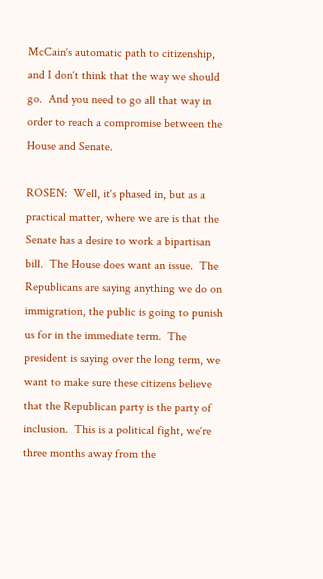McCain‘s automatic path to citizenship, and I don‘t think that the way we should go.  And you need to go all that way in order to reach a compromise between the House and Senate.

ROSEN:  Well, it‘s phased in, but as a practical matter, where we are is that the Senate has a desire to work a bipartisan bill.  The House does want an issue.  The Republicans are saying anything we do on immigration, the public is going to punish us for in the immediate term.  The president is saying over the long term, we want to make sure these citizens believe that the Republican party is the party of inclusion.  This is a political fight, we‘re three months away from the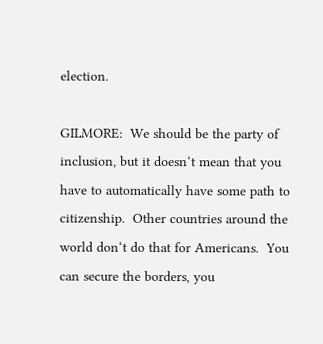election.

GILMORE:  We should be the party of inclusion, but it doesn‘t mean that you have to automatically have some path to citizenship.  Other countries around the world don‘t do that for Americans.  You can secure the borders, you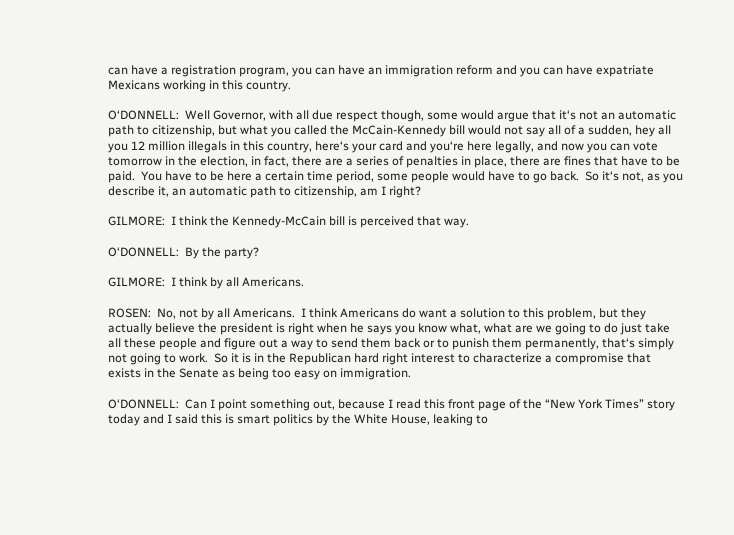can have a registration program, you can have an immigration reform and you can have expatriate Mexicans working in this country.

O‘DONNELL:  Well Governor, with all due respect though, some would argue that it‘s not an automatic path to citizenship, but what you called the McCain-Kennedy bill would not say all of a sudden, hey all you 12 million illegals in this country, here‘s your card and you‘re here legally, and now you can vote tomorrow in the election, in fact, there are a series of penalties in place, there are fines that have to be paid.  You have to be here a certain time period, some people would have to go back.  So it‘s not, as you describe it, an automatic path to citizenship, am I right?

GILMORE:  I think the Kennedy-McCain bill is perceived that way.

O‘DONNELL:  By the party?

GILMORE:  I think by all Americans.

ROSEN:  No, not by all Americans.  I think Americans do want a solution to this problem, but they actually believe the president is right when he says you know what, what are we going to do just take all these people and figure out a way to send them back or to punish them permanently, that‘s simply not going to work.  So it is in the Republican hard right interest to characterize a compromise that exists in the Senate as being too easy on immigration.

O‘DONNELL:  Can I point something out, because I read this front page of the “New York Times” story today and I said this is smart politics by the White House, leaking to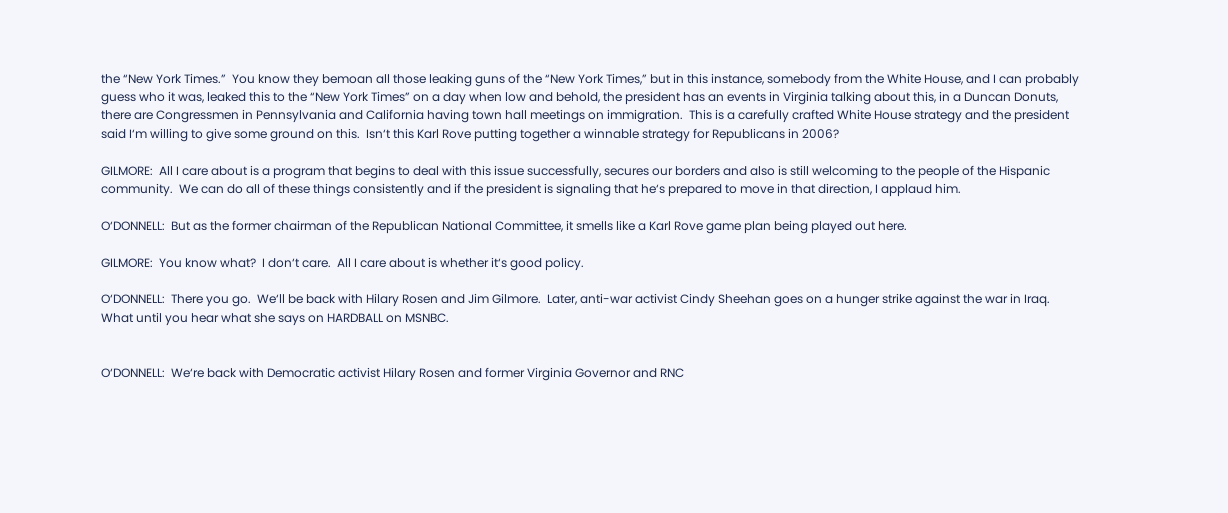the “New York Times.”  You know they bemoan all those leaking guns of the “New York Times,” but in this instance, somebody from the White House, and I can probably guess who it was, leaked this to the “New York Times” on a day when low and behold, the president has an events in Virginia talking about this, in a Duncan Donuts, there are Congressmen in Pennsylvania and California having town hall meetings on immigration.  This is a carefully crafted White House strategy and the president said I‘m willing to give some ground on this.  Isn‘t this Karl Rove putting together a winnable strategy for Republicans in 2006?

GILMORE:  All I care about is a program that begins to deal with this issue successfully, secures our borders and also is still welcoming to the people of the Hispanic community.  We can do all of these things consistently and if the president is signaling that he‘s prepared to move in that direction, I applaud him.

O‘DONNELL:  But as the former chairman of the Republican National Committee, it smells like a Karl Rove game plan being played out here.

GILMORE:  You know what?  I don‘t care.  All I care about is whether it‘s good policy.

O‘DONNELL:  There you go.  We‘ll be back with Hilary Rosen and Jim Gilmore.  Later, anti-war activist Cindy Sheehan goes on a hunger strike against the war in Iraq.  What until you hear what she says on HARDBALL on MSNBC.


O‘DONNELL:  We‘re back with Democratic activist Hilary Rosen and former Virginia Governor and RNC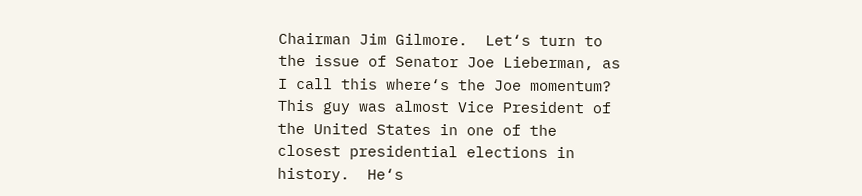Chairman Jim Gilmore.  Let‘s turn to the issue of Senator Joe Lieberman, as I call this where‘s the Joe momentum?  This guy was almost Vice President of the United States in one of the closest presidential elections in history.  He‘s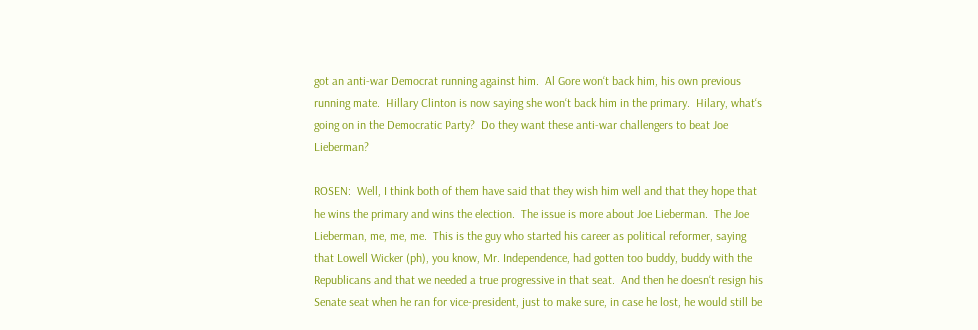got an anti-war Democrat running against him.  Al Gore won‘t back him, his own previous running mate.  Hillary Clinton is now saying she won‘t back him in the primary.  Hilary, what‘s going on in the Democratic Party?  Do they want these anti-war challengers to beat Joe Lieberman?

ROSEN:  Well, I think both of them have said that they wish him well and that they hope that he wins the primary and wins the election.  The issue is more about Joe Lieberman.  The Joe Lieberman, me, me, me.  This is the guy who started his career as political reformer, saying that Lowell Wicker (ph), you know, Mr. Independence, had gotten too buddy, buddy with the Republicans and that we needed a true progressive in that seat.  And then he doesn‘t resign his Senate seat when he ran for vice-president, just to make sure, in case he lost, he would still be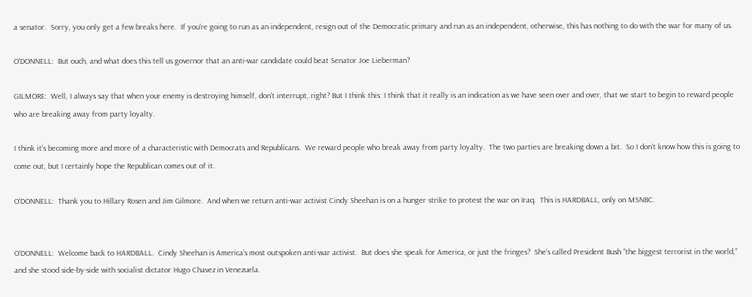a senator.  Sorry, you only get a few breaks here.  If you‘re going to run as an independent, resign out of the Democratic primary and run as an independent, otherwise, this has nothing to do with the war for many of us.

O‘DONNELL:  But ouch, and what does this tell us governor that an anti-war candidate could beat Senator Joe Lieberman?

GILMORE:  Well, I always say that when your enemy is destroying himself, don‘t interrupt, right? But I think this: I think that it really is an indication as we have seen over and over, that we start to begin to reward people who are breaking away from party loyalty.

I think it‘s becoming more and more of a characteristic with Democrats and Republicans.  We reward people who break away from party loyalty.  The two parties are breaking down a bit.  So I don‘t know how this is going to come out, but I certainly hope the Republican comes out of it.

O‘DONNELL:  Thank you to Hillary Rosen and Jim Gilmore.  And when we return anti-war activist Cindy Sheehan is on a hunger strike to protest the war on Iraq.  This is HARDBALL, only on MSNBC.


O‘DONNELL:  Welcome back to HARDBALL.  Cindy Sheehan is America‘s most outspoken anti-war activist.  But does she speak for America, or just the fringes?  She‘s called President Bush “the biggest terrorist in the world,” and she stood side-by-side with socialist dictator Hugo Chavez in Venezuela.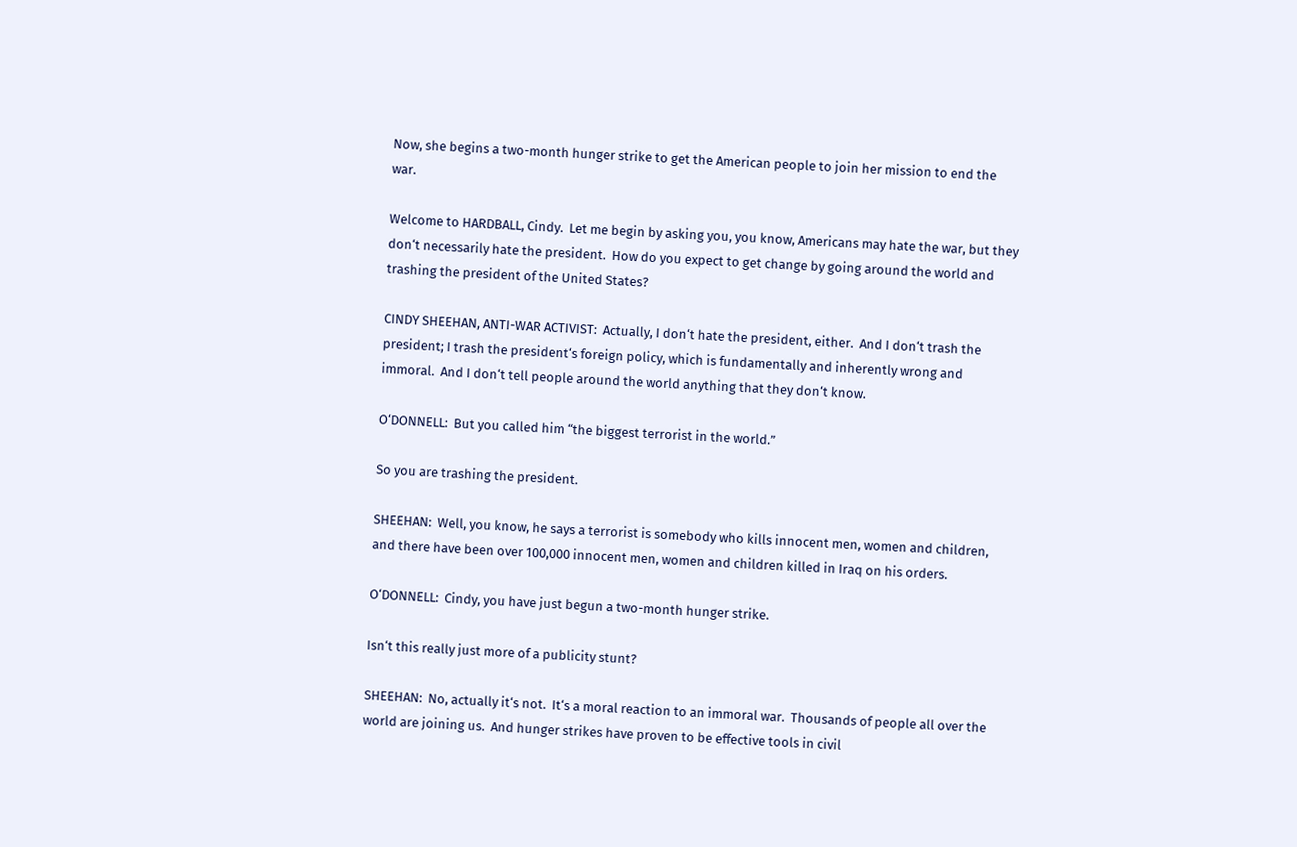Now, she begins a two-month hunger strike to get the American people to join her mission to end the war.

Welcome to HARDBALL, Cindy.  Let me begin by asking you, you know, Americans may hate the war, but they don‘t necessarily hate the president.  How do you expect to get change by going around the world and trashing the president of the United States?

CINDY SHEEHAN, ANTI-WAR ACTIVIST:  Actually, I don‘t hate the president, either.  And I don‘t trash the president; I trash the president‘s foreign policy, which is fundamentally and inherently wrong and immoral.  And I don‘t tell people around the world anything that they don‘t know.

O‘DONNELL:  But you called him “the biggest terrorist in the world.”

So you are trashing the president.

SHEEHAN:  Well, you know, he says a terrorist is somebody who kills innocent men, women and children, and there have been over 100,000 innocent men, women and children killed in Iraq on his orders.

O‘DONNELL:  Cindy, you have just begun a two-month hunger strike.

Isn‘t this really just more of a publicity stunt?

SHEEHAN:  No, actually it‘s not.  It‘s a moral reaction to an immoral war.  Thousands of people all over the world are joining us.  And hunger strikes have proven to be effective tools in civil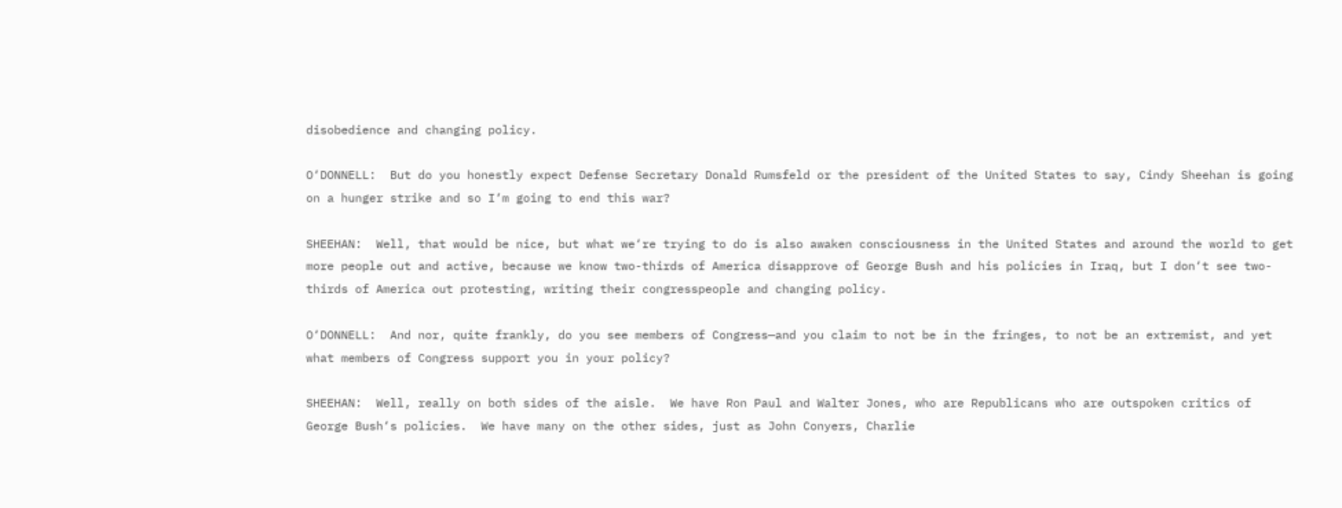disobedience and changing policy.

O‘DONNELL:  But do you honestly expect Defense Secretary Donald Rumsfeld or the president of the United States to say, Cindy Sheehan is going on a hunger strike and so I‘m going to end this war?

SHEEHAN:  Well, that would be nice, but what we‘re trying to do is also awaken consciousness in the United States and around the world to get more people out and active, because we know two-thirds of America disapprove of George Bush and his policies in Iraq, but I don‘t see two-thirds of America out protesting, writing their congresspeople and changing policy.

O‘DONNELL:  And nor, quite frankly, do you see members of Congress—and you claim to not be in the fringes, to not be an extremist, and yet what members of Congress support you in your policy?

SHEEHAN:  Well, really on both sides of the aisle.  We have Ron Paul and Walter Jones, who are Republicans who are outspoken critics of George Bush‘s policies.  We have many on the other sides, just as John Conyers, Charlie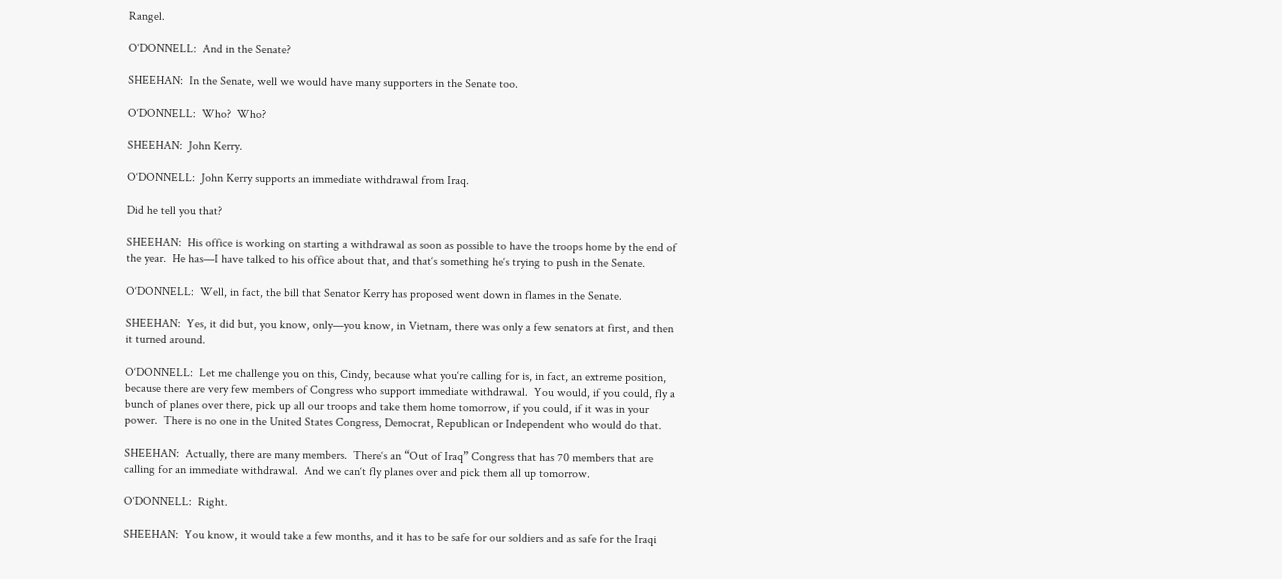Rangel.

O‘DONNELL:  And in the Senate?

SHEEHAN:  In the Senate, well we would have many supporters in the Senate too.

O‘DONNELL:  Who?  Who?

SHEEHAN:  John Kerry.

O‘DONNELL:  John Kerry supports an immediate withdrawal from Iraq.

Did he tell you that?

SHEEHAN:  His office is working on starting a withdrawal as soon as possible to have the troops home by the end of the year.  He has—I have talked to his office about that, and that‘s something he‘s trying to push in the Senate.

O‘DONNELL:  Well, in fact, the bill that Senator Kerry has proposed went down in flames in the Senate.

SHEEHAN:  Yes, it did but, you know, only—you know, in Vietnam, there was only a few senators at first, and then it turned around.

O‘DONNELL:  Let me challenge you on this, Cindy, because what you‘re calling for is, in fact, an extreme position, because there are very few members of Congress who support immediate withdrawal.  You would, if you could, fly a bunch of planes over there, pick up all our troops and take them home tomorrow, if you could, if it was in your power.  There is no one in the United States Congress, Democrat, Republican or Independent who would do that.

SHEEHAN:  Actually, there are many members.  There‘s an “Out of Iraq” Congress that has 70 members that are calling for an immediate withdrawal.  And we can‘t fly planes over and pick them all up tomorrow.

O‘DONNELL:  Right.

SHEEHAN:  You know, it would take a few months, and it has to be safe for our soldiers and as safe for the Iraqi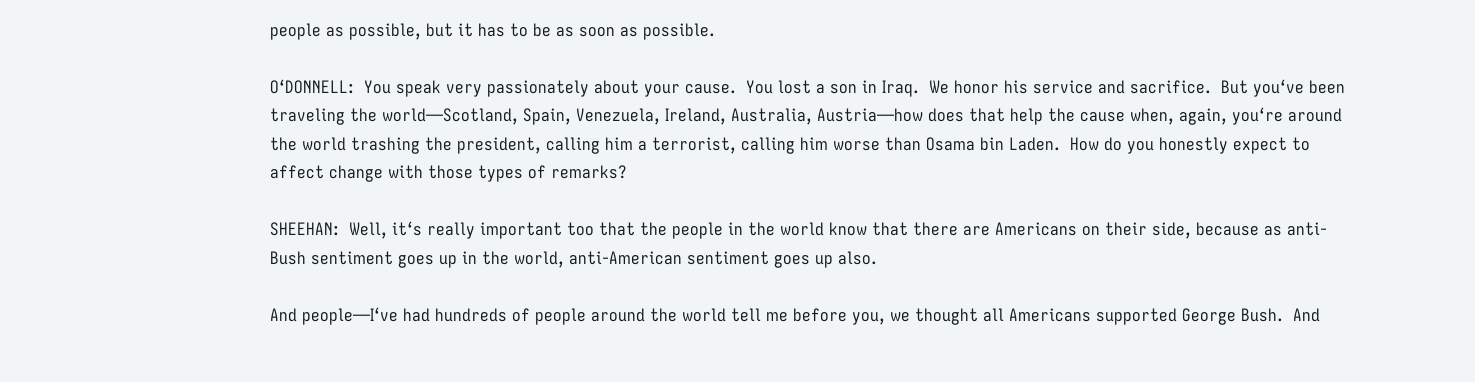people as possible, but it has to be as soon as possible.

O‘DONNELL:  You speak very passionately about your cause.  You lost a son in Iraq.  We honor his service and sacrifice.  But you‘ve been traveling the world—Scotland, Spain, Venezuela, Ireland, Australia, Austria—how does that help the cause when, again, you‘re around the world trashing the president, calling him a terrorist, calling him worse than Osama bin Laden.  How do you honestly expect to affect change with those types of remarks?

SHEEHAN:  Well, it‘s really important too that the people in the world know that there are Americans on their side, because as anti-Bush sentiment goes up in the world, anti-American sentiment goes up also.

And people—I‘ve had hundreds of people around the world tell me before you, we thought all Americans supported George Bush.  And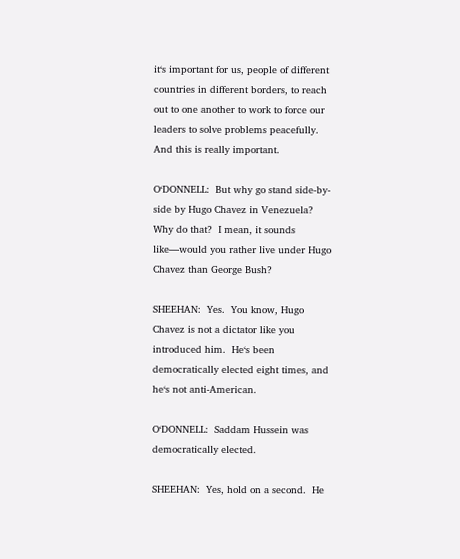it‘s important for us, people of different countries in different borders, to reach out to one another to work to force our leaders to solve problems peacefully.  And this is really important.

O‘DONNELL:  But why go stand side-by-side by Hugo Chavez in Venezuela?  Why do that?  I mean, it sounds like—would you rather live under Hugo Chavez than George Bush?

SHEEHAN:  Yes.  You know, Hugo Chavez is not a dictator like you introduced him.  He‘s been democratically elected eight times, and he‘s not anti-American.

O‘DONNELL:  Saddam Hussein was democratically elected.

SHEEHAN:  Yes, hold on a second.  He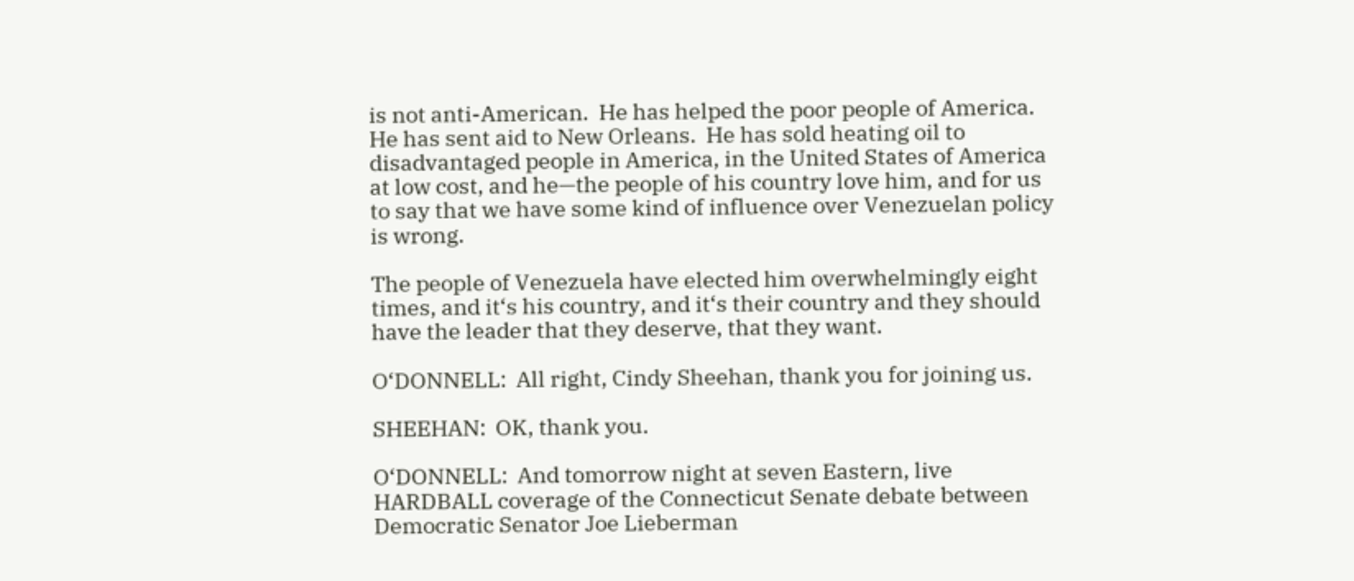is not anti-American.  He has helped the poor people of America.  He has sent aid to New Orleans.  He has sold heating oil to disadvantaged people in America, in the United States of America at low cost, and he—the people of his country love him, and for us to say that we have some kind of influence over Venezuelan policy is wrong.

The people of Venezuela have elected him overwhelmingly eight times, and it‘s his country, and it‘s their country and they should have the leader that they deserve, that they want.

O‘DONNELL:  All right, Cindy Sheehan, thank you for joining us.

SHEEHAN:  OK, thank you.

O‘DONNELL:  And tomorrow night at seven Eastern, live HARDBALL coverage of the Connecticut Senate debate between Democratic Senator Joe Lieberman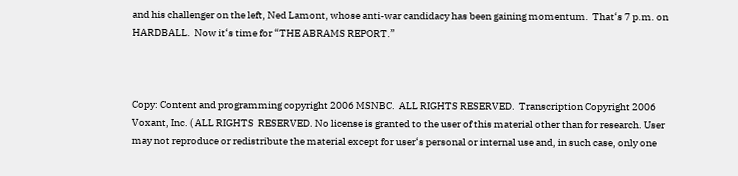and his challenger on the left, Ned Lamont, whose anti-war candidacy has been gaining momentum.  That‘s 7 p.m. on HARDBALL.  Now it‘s time for “THE ABRAMS REPORT.”



Copy: Content and programming copyright 2006 MSNBC.  ALL RIGHTS RESERVED.  Transcription Copyright 2006 Voxant, Inc. ( ALL RIGHTS  RESERVED. No license is granted to the user of this material other than for research. User may not reproduce or redistribute the material except for user‘s personal or internal use and, in such case, only one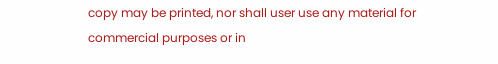copy may be printed, nor shall user use any material for commercial purposes or in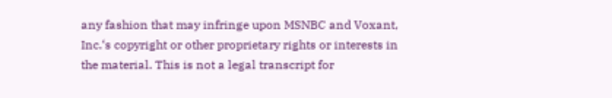any fashion that may infringe upon MSNBC and Voxant, Inc.‘s copyright or other proprietary rights or interests in the material. This is not a legal transcript for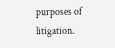purposes of litigation.